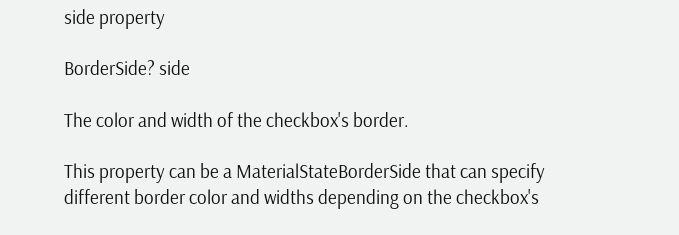side property

BorderSide? side

The color and width of the checkbox's border.

This property can be a MaterialStateBorderSide that can specify different border color and widths depending on the checkbox's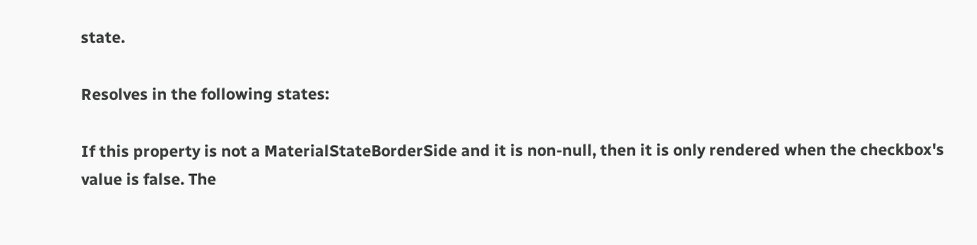state.

Resolves in the following states:

If this property is not a MaterialStateBorderSide and it is non-null, then it is only rendered when the checkbox's value is false. The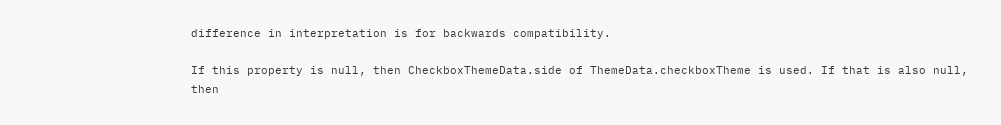difference in interpretation is for backwards compatibility.

If this property is null, then CheckboxThemeData.side of ThemeData.checkboxTheme is used. If that is also null, then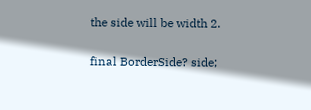the side will be width 2.


final BorderSide? side;